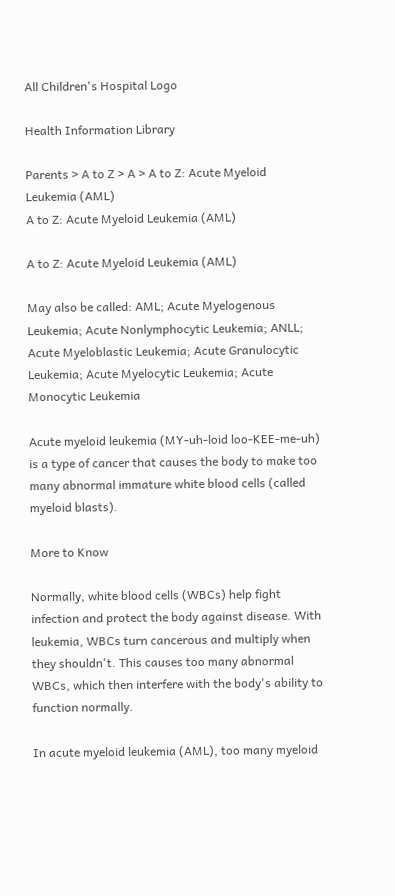All Children's Hospital Logo

Health Information Library

Parents > A to Z > A > A to Z: Acute Myeloid Leukemia (AML)
A to Z: Acute Myeloid Leukemia (AML)

A to Z: Acute Myeloid Leukemia (AML)

May also be called: AML; Acute Myelogenous Leukemia; Acute Nonlymphocytic Leukemia; ANLL; Acute Myeloblastic Leukemia; Acute Granulocytic Leukemia; Acute Myelocytic Leukemia; Acute Monocytic Leukemia

Acute myeloid leukemia (MY-uh-loid loo-KEE-me-uh) is a type of cancer that causes the body to make too many abnormal immature white blood cells (called myeloid blasts).

More to Know

Normally, white blood cells (WBCs) help fight infection and protect the body against disease. With leukemia, WBCs turn cancerous and multiply when they shouldn't. This causes too many abnormal WBCs, which then interfere with the body's ability to function normally.

In acute myeloid leukemia (AML), too many myeloid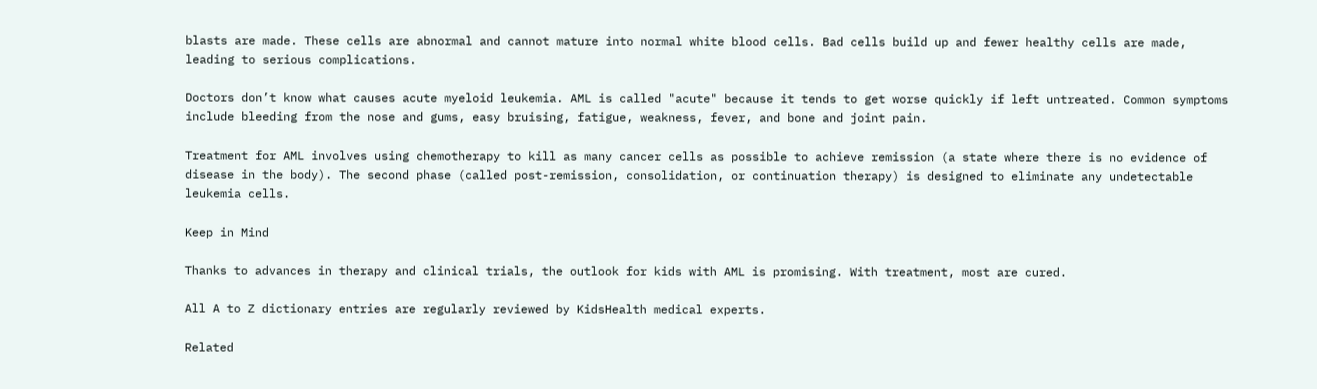blasts are made. These cells are abnormal and cannot mature into normal white blood cells. Bad cells build up and fewer healthy cells are made, leading to serious complications.

Doctors don’t know what causes acute myeloid leukemia. AML is called "acute" because it tends to get worse quickly if left untreated. Common symptoms include bleeding from the nose and gums, easy bruising, fatigue, weakness, fever, and bone and joint pain.

Treatment for AML involves using chemotherapy to kill as many cancer cells as possible to achieve remission (a state where there is no evidence of disease in the body). The second phase (called post-remission, consolidation, or continuation therapy) is designed to eliminate any undetectable leukemia cells.

Keep in Mind

Thanks to advances in therapy and clinical trials, the outlook for kids with AML is promising. With treatment, most are cured.

All A to Z dictionary entries are regularly reviewed by KidsHealth medical experts.

Related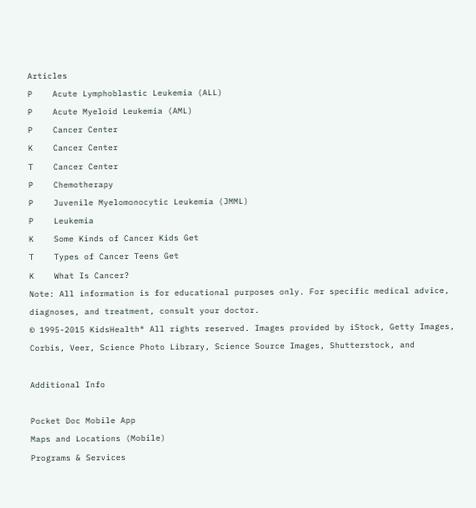Articles
P    Acute Lymphoblastic Leukemia (ALL)
P    Acute Myeloid Leukemia (AML)
P    Cancer Center
K    Cancer Center
T    Cancer Center
P    Chemotherapy
P    Juvenile Myelomonocytic Leukemia (JMML)
P    Leukemia
K    Some Kinds of Cancer Kids Get
T    Types of Cancer Teens Get
K    What Is Cancer?
Note: All information is for educational purposes only. For specific medical advice, diagnoses, and treatment, consult your doctor.
© 1995-2015 KidsHealth® All rights reserved. Images provided by iStock, Getty Images, Corbis, Veer, Science Photo Library, Science Source Images, Shutterstock, and

Additional Info

Pocket Doc Mobile App
Maps and Locations (Mobile)
Programs & Services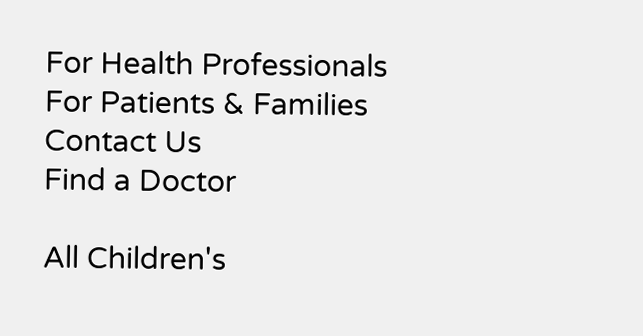For Health Professionals
For Patients & Families
Contact Us
Find a Doctor

All Children's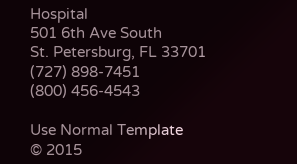Hospital
501 6th Ave South
St. Petersburg, FL 33701
(727) 898-7451
(800) 456-4543

Use Normal Template
© 2015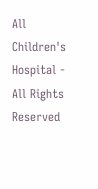All Children's Hospital - All Rights Reserved